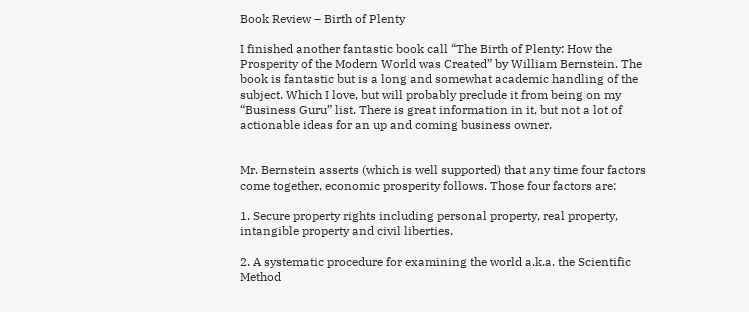Book Review – Birth of Plenty

I finished another fantastic book call “The Birth of Plenty: How the Prosperity of the Modern World was Created” by William Bernstein. The book is fantastic but is a long and somewhat academic handling of the subject. Which I love, but will probably preclude it from being on my “Business Guru” list. There is great information in it, but not a lot of actionable ideas for an up and coming business owner.


Mr. Bernstein asserts (which is well supported) that any time four factors come together, economic prosperity follows. Those four factors are:

1. Secure property rights including personal property, real property, intangible property and civil liberties.

2. A systematic procedure for examining the world a.k.a. the Scientific Method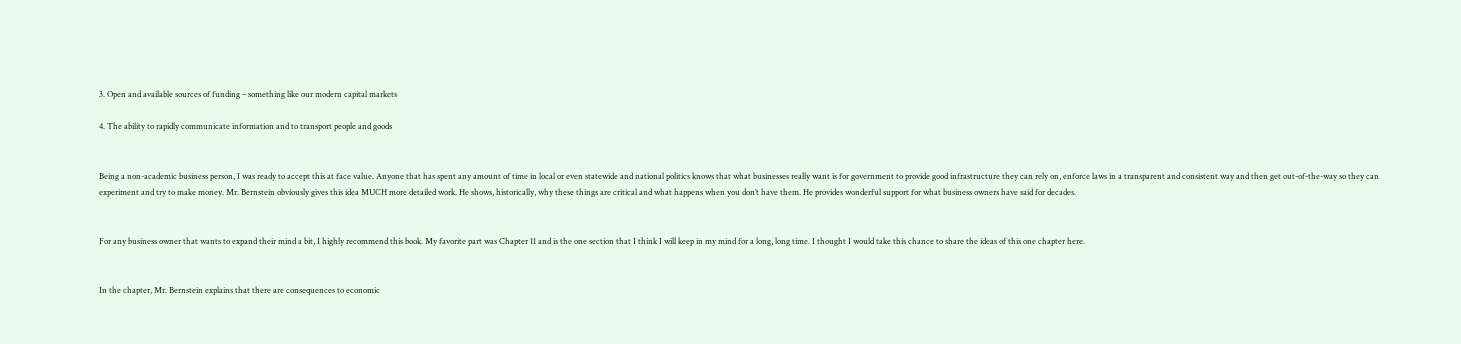3. Open and available sources of funding – something like our modern capital markets

4. The ability to rapidly communicate information and to transport people and goods


Being a non-academic business person, I was ready to accept this at face value. Anyone that has spent any amount of time in local or even statewide and national politics knows that what businesses really want is for government to provide good infrastructure they can rely on, enforce laws in a transparent and consistent way and then get out-of-the-way so they can experiment and try to make money. Mr. Bernstein obviously gives this idea MUCH more detailed work. He shows, historically, why these things are critical and what happens when you don’t have them. He provides wonderful support for what business owners have said for decades.


For any business owner that wants to expand their mind a bit, I highly recommend this book. My favorite part was Chapter 11 and is the one section that I think I will keep in my mind for a long, long time. I thought I would take this chance to share the ideas of this one chapter here.


In the chapter, Mr. Bernstein explains that there are consequences to economic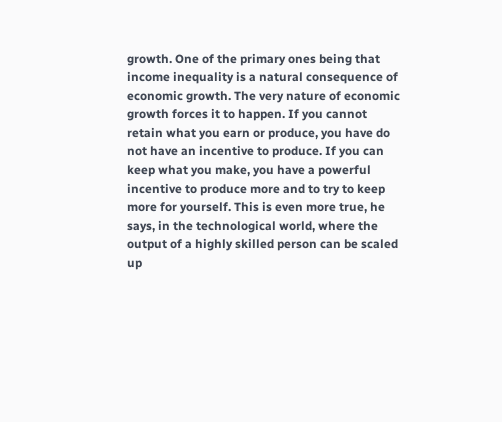growth. One of the primary ones being that income inequality is a natural consequence of economic growth. The very nature of economic growth forces it to happen. If you cannot retain what you earn or produce, you have do not have an incentive to produce. If you can keep what you make, you have a powerful incentive to produce more and to try to keep more for yourself. This is even more true, he says, in the technological world, where the output of a highly skilled person can be scaled up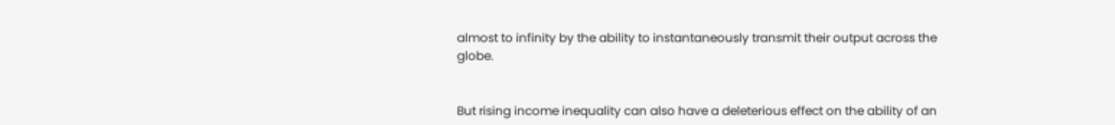almost to infinity by the ability to instantaneously transmit their output across the globe.


But rising income inequality can also have a deleterious effect on the ability of an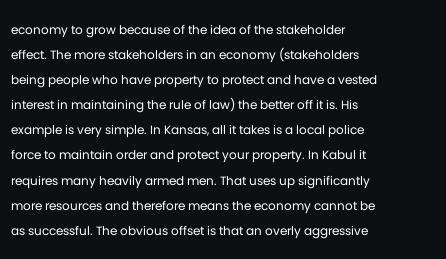economy to grow because of the idea of the stakeholder effect. The more stakeholders in an economy (stakeholders being people who have property to protect and have a vested interest in maintaining the rule of law) the better off it is. His example is very simple. In Kansas, all it takes is a local police force to maintain order and protect your property. In Kabul it requires many heavily armed men. That uses up significantly more resources and therefore means the economy cannot be as successful. The obvious offset is that an overly aggressive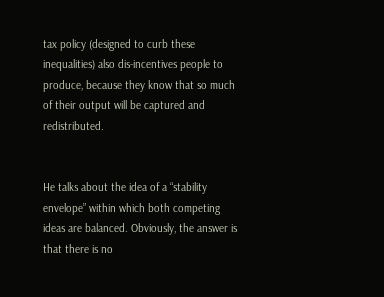tax policy (designed to curb these inequalities) also dis-incentives people to produce, because they know that so much of their output will be captured and redistributed.


He talks about the idea of a “stability envelope” within which both competing ideas are balanced. Obviously, the answer is that there is no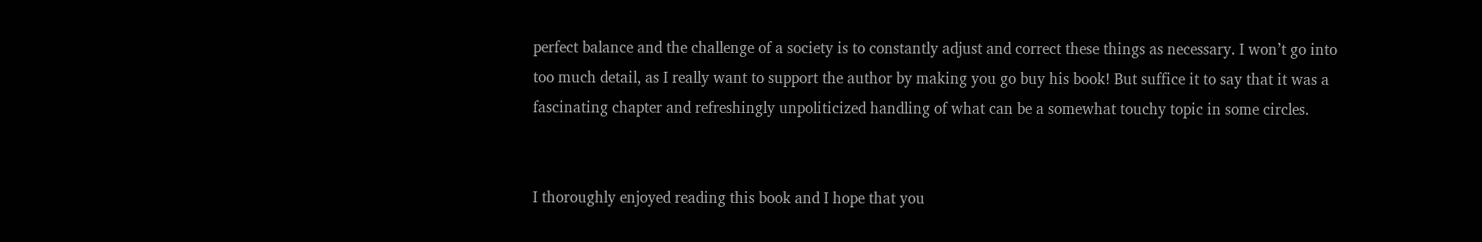perfect balance and the challenge of a society is to constantly adjust and correct these things as necessary. I won’t go into too much detail, as I really want to support the author by making you go buy his book! But suffice it to say that it was a fascinating chapter and refreshingly unpoliticized handling of what can be a somewhat touchy topic in some circles.


I thoroughly enjoyed reading this book and I hope that you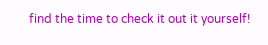find the time to check it out it yourself!